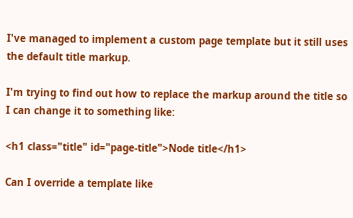I've managed to implement a custom page template but it still uses the default title markup.

I'm trying to find out how to replace the markup around the title so I can change it to something like:

<h1 class="title" id="page-title">Node title</h1>

Can I override a template like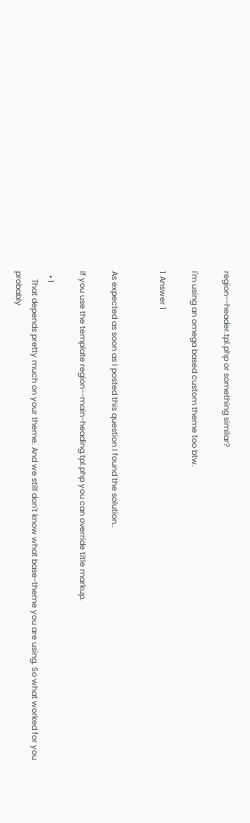region--header.tpl.php or something similar?

I'm using an omega based custom theme too btw.

1 Answer 1


As expected as soon as I posted this question I found the solution..

If you use the template region--main-heading.tpl.php you can override title markup.

  • 1
    That depends pretty much on your theme. And we still don't know what base-theme you are using. So what worked for you probably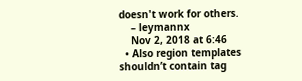doesn't work for others.
    – leymannx
    Nov 2, 2018 at 6:46
  • Also region templates shouldn’t contain tag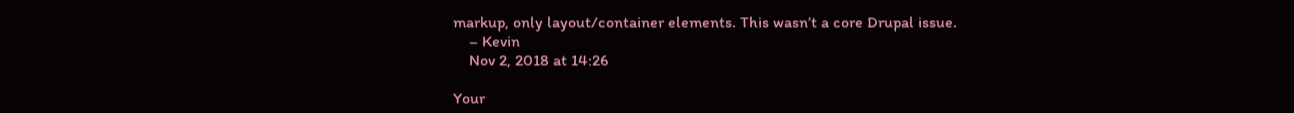markup, only layout/container elements. This wasn’t a core Drupal issue.
    – Kevin
    Nov 2, 2018 at 14:26

Your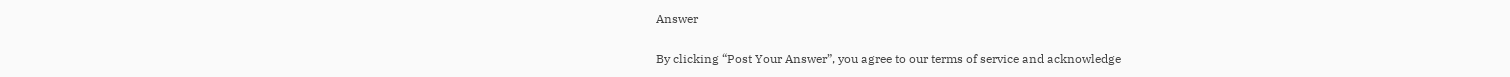Answer

By clicking “Post Your Answer”, you agree to our terms of service and acknowledge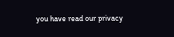you have read our privacy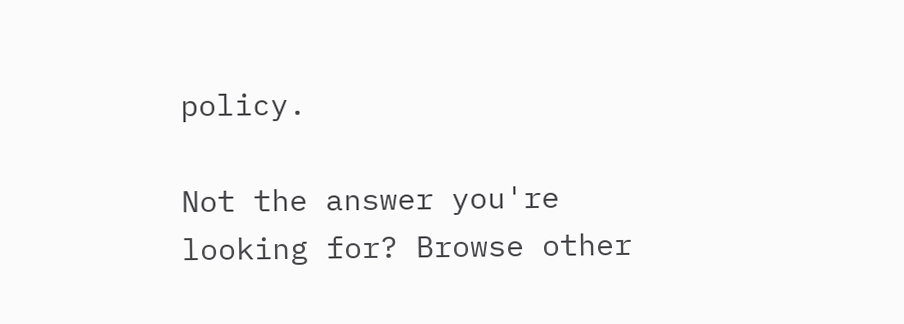policy.

Not the answer you're looking for? Browse other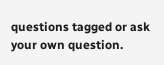questions tagged or ask your own question.